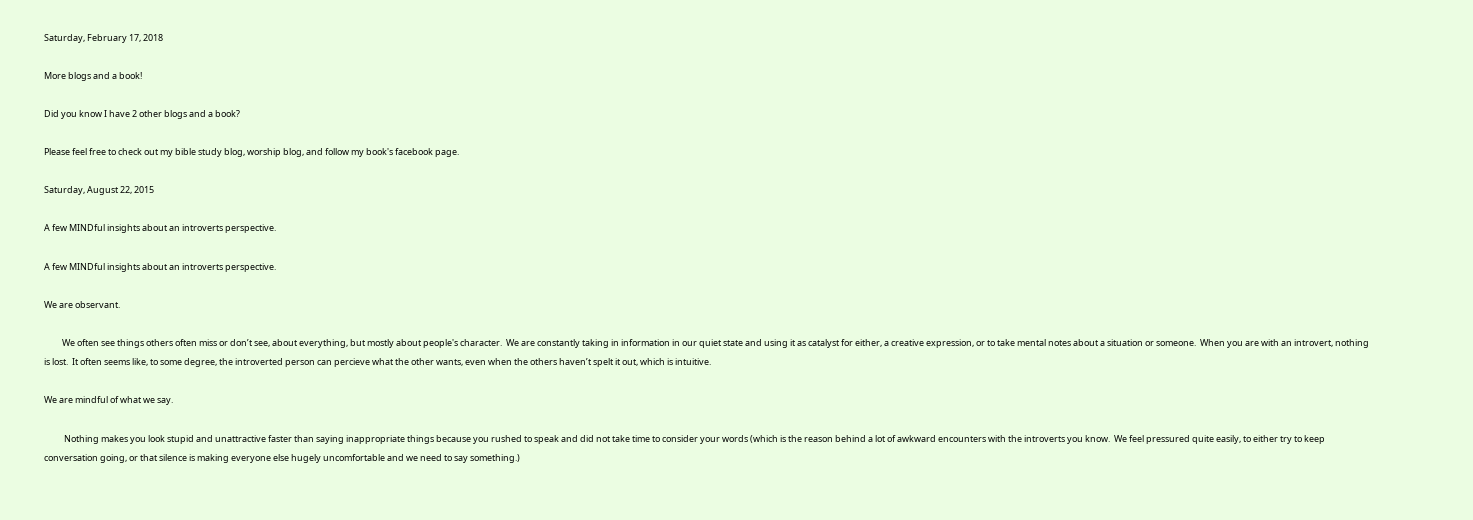Saturday, February 17, 2018

More blogs and a book!

Did you know I have 2 other blogs and a book?

Please feel free to check out my bible study blog, worship blog, and follow my book's facebook page.

Saturday, August 22, 2015

A few MINDful insights about an introverts perspective.

A few MINDful insights about an introverts perspective.

We are observant.

         We often see things others often miss or don’t see, about everything, but mostly about people's character.  We are constantly taking in information in our quiet state and using it as catalyst for either, a creative expression, or to take mental notes about a situation or someone.  When you are with an introvert, nothing is lost.  It often seems like, to some degree, the introverted person can percieve what the other wants, even when the others haven’t spelt it out, which is intuitive.

We are mindful of what we say.

          Nothing makes you look stupid and unattractive faster than saying inappropriate things because you rushed to speak and did not take time to consider your words (which is the reason behind a lot of awkward encounters with the introverts you know.  We feel pressured quite easily, to either try to keep conversation going, or that silence is making everyone else hugely uncomfortable and we need to say something.)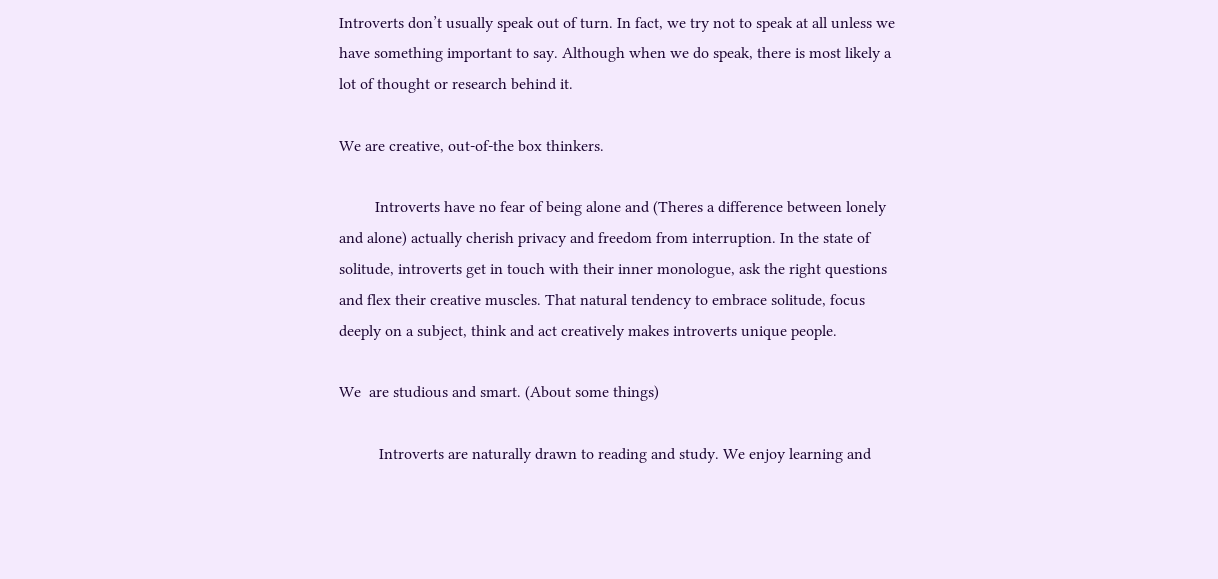Introverts don’t usually speak out of turn. In fact, we try not to speak at all unless we have something important to say. Although when we do speak, there is most likely a lot of thought or research behind it.

We are creative, out-of-the box thinkers.

         Introverts have no fear of being alone and (Theres a difference between lonely and alone) actually cherish privacy and freedom from interruption. In the state of solitude, introverts get in touch with their inner monologue, ask the right questions and flex their creative muscles. That natural tendency to embrace solitude, focus deeply on a subject, think and act creatively makes introverts unique people.

We  are studious and smart. (About some things)

          Introverts are naturally drawn to reading and study. We enjoy learning and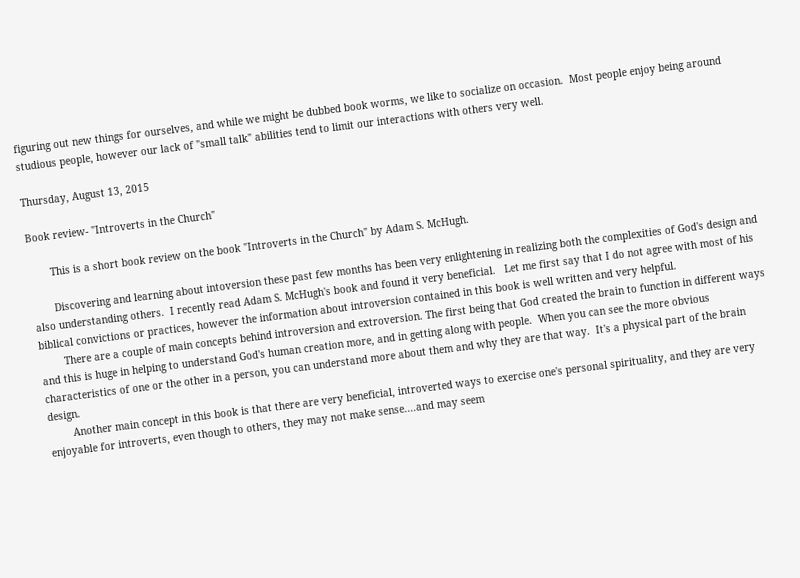figuring out new things for ourselves, and while we might be dubbed book worms, we like to socialize on occasion.  Most people enjoy being around studious people, however our lack of "small talk" abilities tend to limit our interactions with others very well.

Thursday, August 13, 2015

Book review- "Introverts in the Church"

       This is a short book review on the book "Introverts in the Church" by Adam S. McHugh.

       Discovering and learning about intoversion these past few months has been very enlightening in realizing both the complexities of God's design and also understanding others.  I recently read Adam S. McHugh's book and found it very beneficial.   Let me first say that I do not agree with most of his biblical convictions or practices, however the information about introversion contained in this book is well written and very helpful.
        There are a couple of main concepts behind introversion and extroversion. The first being that God created the brain to function in different ways and this is huge in helping to understand God's human creation more, and in getting along with people.  When you can see the more obvious characteristics of one or the other in a person, you can understand more about them and why they are that way.  It's a physical part of the brain design.
        Another main concept in this book is that there are very beneficial, introverted ways to exercise one's personal spirituality, and they are very enjoyable for introverts, even though to others, they may not make sense....and may seem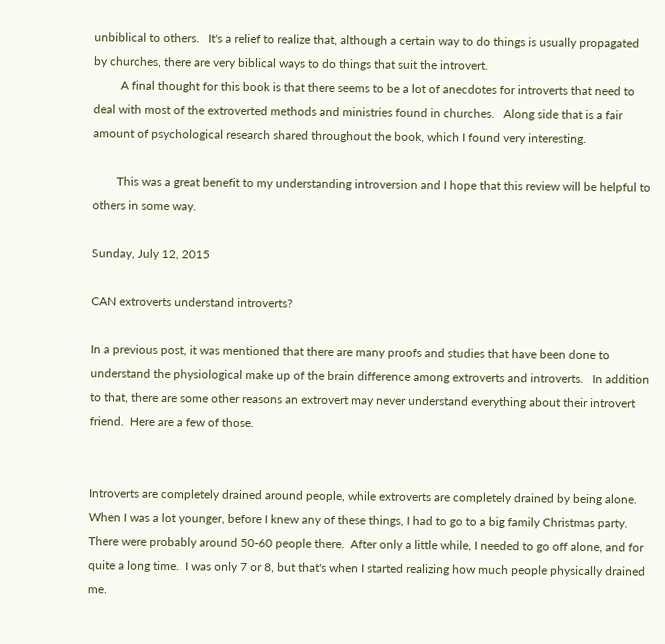unbiblical to others.   It's a relief to realize that, although a certain way to do things is usually propagated by churches, there are very biblical ways to do things that suit the introvert.
         A final thought for this book is that there seems to be a lot of anecdotes for introverts that need to deal with most of the extroverted methods and ministries found in churches.   Along side that is a fair amount of psychological research shared throughout the book, which I found very interesting.

        This was a great benefit to my understanding introversion and I hope that this review will be helpful to others in some way.

Sunday, July 12, 2015

CAN extroverts understand introverts?

In a previous post, it was mentioned that there are many proofs and studies that have been done to understand the physiological make up of the brain difference among extroverts and introverts.   In addition to that, there are some other reasons an extrovert may never understand everything about their introvert friend.  Here are a few of those.


Introverts are completely drained around people, while extroverts are completely drained by being alone.  When I was a lot younger, before I knew any of these things, I had to go to a big family Christmas party.  There were probably around 50-60 people there.  After only a little while, I needed to go off alone, and for quite a long time.  I was only 7 or 8, but that's when I started realizing how much people physically drained me.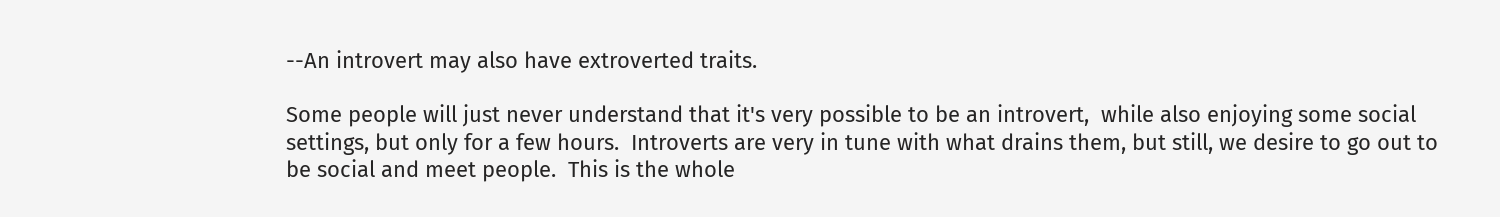--An introvert may also have extroverted traits.

Some people will just never understand that it's very possible to be an introvert,  while also enjoying some social settings, but only for a few hours.  Introverts are very in tune with what drains them, but still, we desire to go out to be social and meet people.  This is the whole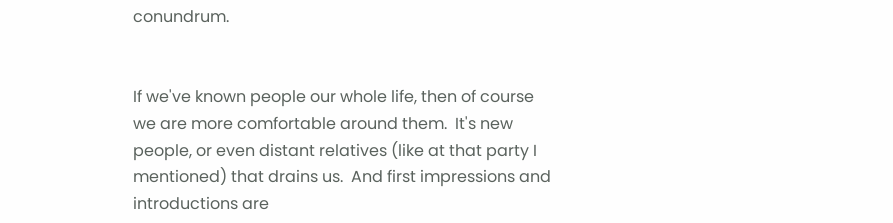conundrum.


If we've known people our whole life, then of course we are more comfortable around them.  It's new people, or even distant relatives (like at that party I mentioned) that drains us.  And first impressions and introductions are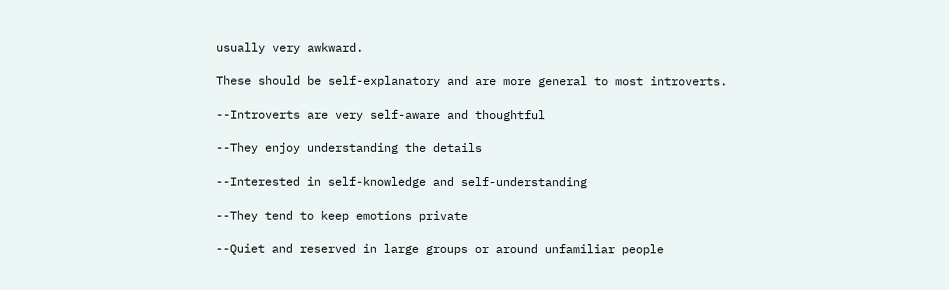usually very awkward.

These should be self-explanatory and are more general to most introverts.

--Introverts are very self-aware and thoughtful

--They enjoy understanding the details

--Interested in self-knowledge and self-understanding

--They tend to keep emotions private

--Quiet and reserved in large groups or around unfamiliar people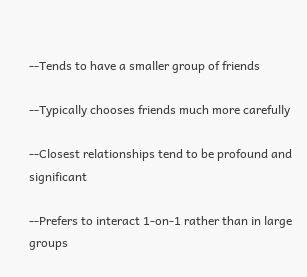--Tends to have a smaller group of friends

--Typically chooses friends much more carefully

--Closest relationships tend to be profound and significant

--Prefers to interact 1-on-1 rather than in large groups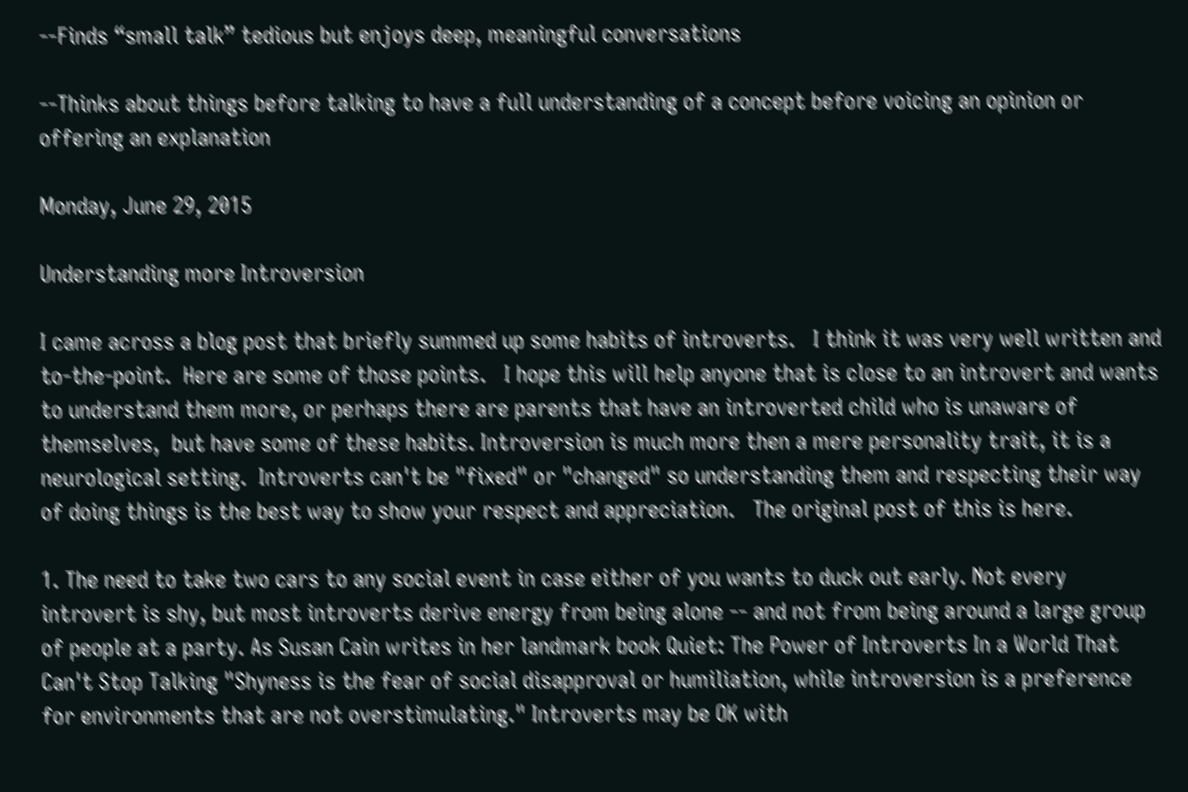--Finds “small talk” tedious but enjoys deep, meaningful conversations

--Thinks about things before talking to have a full understanding of a concept before voicing an opinion or offering an explanation

Monday, June 29, 2015

Understanding more Introversion

I came across a blog post that briefly summed up some habits of introverts.   I think it was very well written and to-the-point.  Here are some of those points.   I hope this will help anyone that is close to an introvert and wants to understand them more, or perhaps there are parents that have an introverted child who is unaware of themselves,  but have some of these habits. Introversion is much more then a mere personality trait, it is a neurological setting.  Introverts can't be "fixed" or "changed" so understanding them and respecting their way of doing things is the best way to show your respect and appreciation.   The original post of this is here.

1. The need to take two cars to any social event in case either of you wants to duck out early. Not every introvert is shy, but most introverts derive energy from being alone -- and not from being around a large group of people at a party. As Susan Cain writes in her landmark book Quiet: The Power of Introverts In a World That Can't Stop Talking "Shyness is the fear of social disapproval or humiliation, while introversion is a preference for environments that are not overstimulating." Introverts may be OK with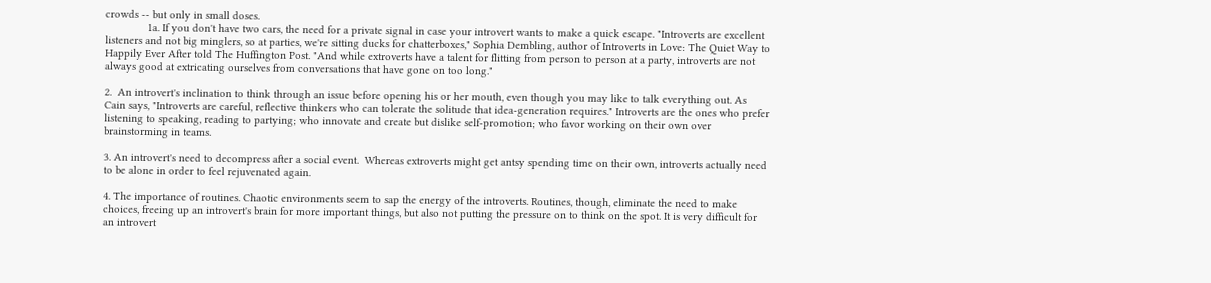crowds -- but only in small doses.
              1a. If you don't have two cars, the need for a private signal in case your introvert wants to make a quick escape. "Introverts are excellent listeners and not big minglers, so at parties, we're sitting ducks for chatterboxes," Sophia Dembling, author of Introverts in Love: The Quiet Way to Happily Ever After told The Huffington Post. "And while extroverts have a talent for flitting from person to person at a party, introverts are not always good at extricating ourselves from conversations that have gone on too long."

2.  An introvert's inclination to think through an issue before opening his or her mouth, even though you may like to talk everything out. As Cain says, "Introverts are careful, reflective thinkers who can tolerate the solitude that idea-generation requires." Introverts are the ones who prefer listening to speaking, reading to partying; who innovate and create but dislike self-promotion; who favor working on their own over brainstorming in teams.

3. An introvert's need to decompress after a social event.  Whereas extroverts might get antsy spending time on their own, introverts actually need to be alone in order to feel rejuvenated again.

4. The importance of routines. Chaotic environments seem to sap the energy of the introverts. Routines, though, eliminate the need to make choices, freeing up an introvert's brain for more important things, but also not putting the pressure on to think on the spot. It is very difficult for an introvert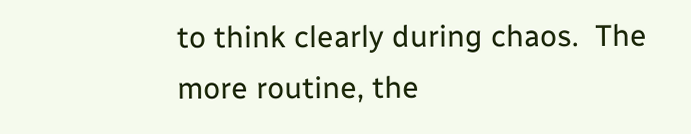to think clearly during chaos.  The more routine, the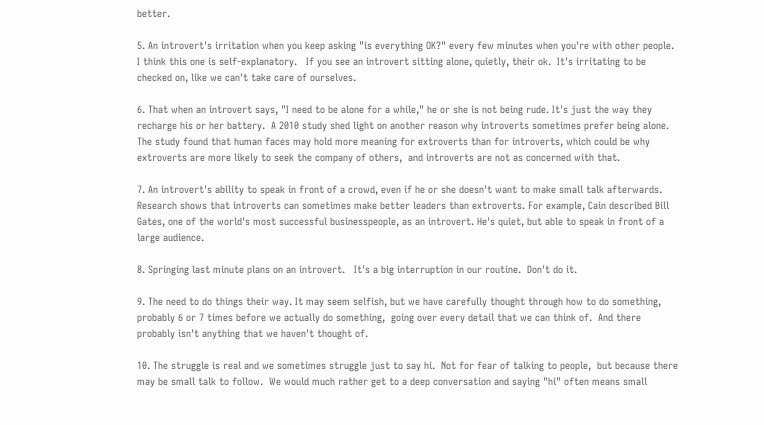better.

5. An introvert's irritation when you keep asking "is everything OK?" every few minutes when you're with other people.  I think this one is self-explanatory.   If you see an introvert sitting alone, quietly, their ok.  It's irritating to be checked on, like we can't take care of ourselves.

6. That when an introvert says, "I need to be alone for a while," he or she is not being rude. It's just the way they recharge his or her battery.  A 2010 study shed light on another reason why introverts sometimes prefer being alone. The study found that human faces may hold more meaning for extroverts than for introverts, which could be why extroverts are more likely to seek the company of others,  and introverts are not as concerned with that.

7. An introvert's ability to speak in front of a crowd, even if he or she doesn't want to make small talk afterwards.  Research shows that introverts can sometimes make better leaders than extroverts. For example, Cain described Bill Gates, one of the world's most successful businesspeople, as an introvert. He's quiet, but able to speak in front of a large audience.

8. Springing last minute plans on an introvert.   It's a big interruption in our routine.  Don't do it.

9. The need to do things their way. It may seem selfish, but we have carefully thought through how to do something, probably 6 or 7 times before we actually do something,  going over every detail that we can think of.  And there probably isn't anything that we haven't thought of.

10. The struggle is real and we sometimes struggle just to say hi.  Not for fear of talking to people,  but because there may be small talk to follow.  We would much rather get to a deep conversation and saying "hi" often means small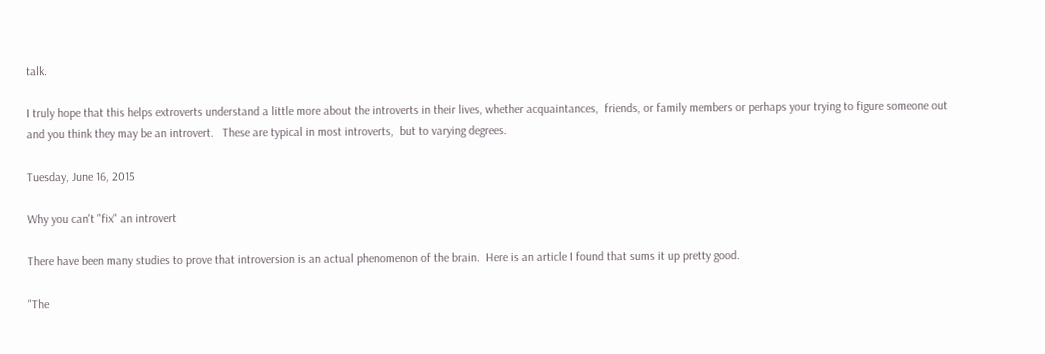talk.

I truly hope that this helps extroverts understand a little more about the introverts in their lives, whether acquaintances,  friends, or family members or perhaps your trying to figure someone out and you think they may be an introvert.   These are typical in most introverts,  but to varying degrees.

Tuesday, June 16, 2015

Why you can't "fix" an introvert

There have been many studies to prove that introversion is an actual phenomenon of the brain.  Here is an article I found that sums it up pretty good.

"The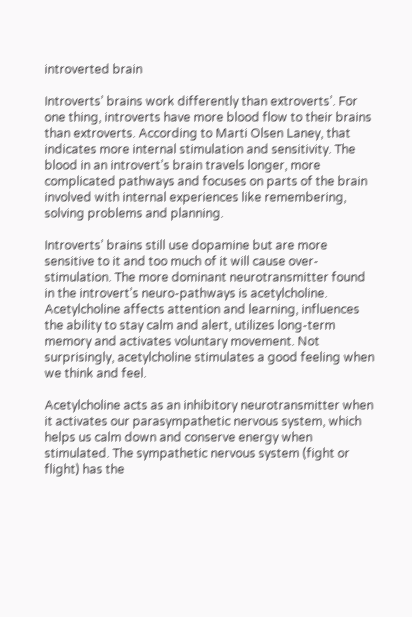introverted brain

Introverts’ brains work differently than extroverts’. For one thing, introverts have more blood flow to their brains than extroverts. According to Marti Olsen Laney, that indicates more internal stimulation and sensitivity. The blood in an introvert’s brain travels longer, more complicated pathways and focuses on parts of the brain involved with internal experiences like remembering, solving problems and planning.

Introverts’ brains still use dopamine but are more sensitive to it and too much of it will cause over-stimulation. The more dominant neurotransmitter found in the introvert’s neuro-pathways is acetylcholine. Acetylcholine affects attention and learning, influences the ability to stay calm and alert, utilizes long-term memory and activates voluntary movement. Not surprisingly, acetylcholine stimulates a good feeling when we think and feel.

Acetylcholine acts as an inhibitory neurotransmitter when it activates our parasympathetic nervous system, which helps us calm down and conserve energy when stimulated. The sympathetic nervous system (fight or flight) has the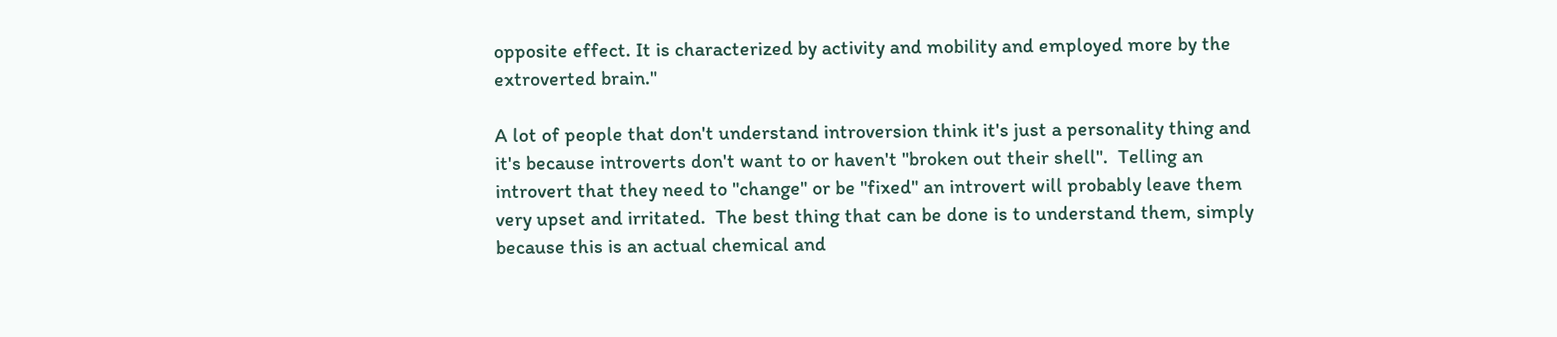opposite effect. It is characterized by activity and mobility and employed more by the extroverted brain."

A lot of people that don't understand introversion think it's just a personality thing and it's because introverts don't want to or haven't "broken out their shell".  Telling an introvert that they need to "change" or be "fixed" an introvert will probably leave them very upset and irritated.  The best thing that can be done is to understand them, simply because this is an actual chemical and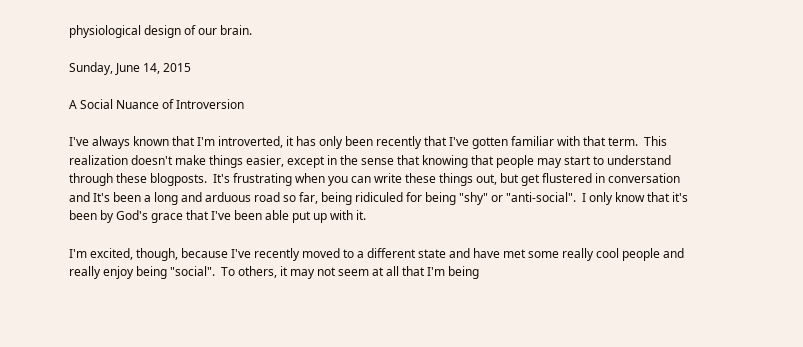physiological design of our brain.

Sunday, June 14, 2015

A Social Nuance of Introversion

I've always known that I'm introverted, it has only been recently that I've gotten familiar with that term.  This realization doesn't make things easier, except in the sense that knowing that people may start to understand through these blogposts.  It's frustrating when you can write these things out, but get flustered in conversation and It's been a long and arduous road so far, being ridiculed for being "shy" or "anti-social".  I only know that it's been by God's grace that I've been able put up with it.

I'm excited, though, because I've recently moved to a different state and have met some really cool people and really enjoy being "social".  To others, it may not seem at all that I'm being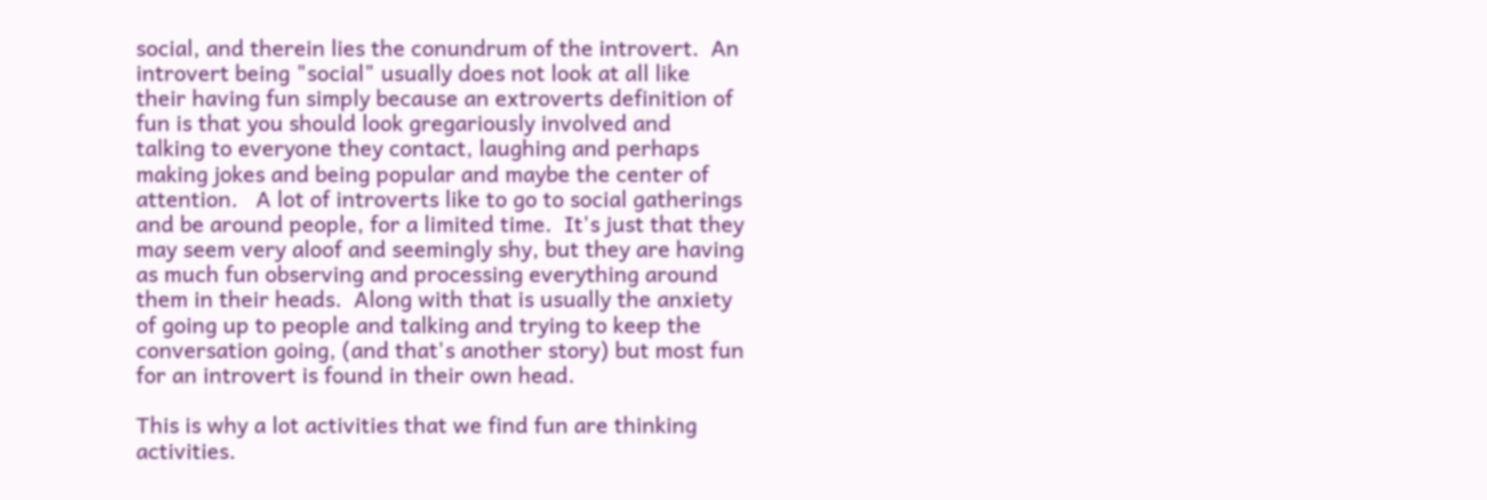social, and therein lies the conundrum of the introvert.  An introvert being "social" usually does not look at all like their having fun simply because an extroverts definition of fun is that you should look gregariously involved and talking to everyone they contact, laughing and perhaps making jokes and being popular and maybe the center of attention.   A lot of introverts like to go to social gatherings and be around people, for a limited time.  It's just that they may seem very aloof and seemingly shy, but they are having as much fun observing and processing everything around them in their heads.  Along with that is usually the anxiety of going up to people and talking and trying to keep the conversation going, (and that's another story) but most fun for an introvert is found in their own head.

This is why a lot activities that we find fun are thinking activities.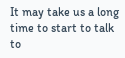It may take us a long time to start to talk to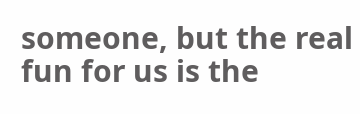someone, but the real fun for us is the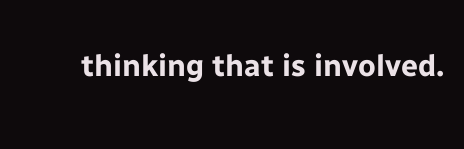thinking that is involved.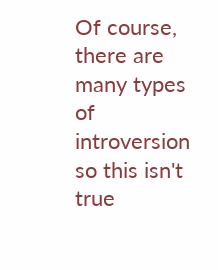Of course, there are many types of introversion so this isn't true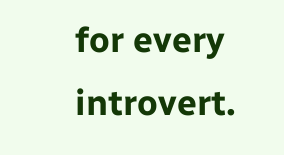for every introvert.